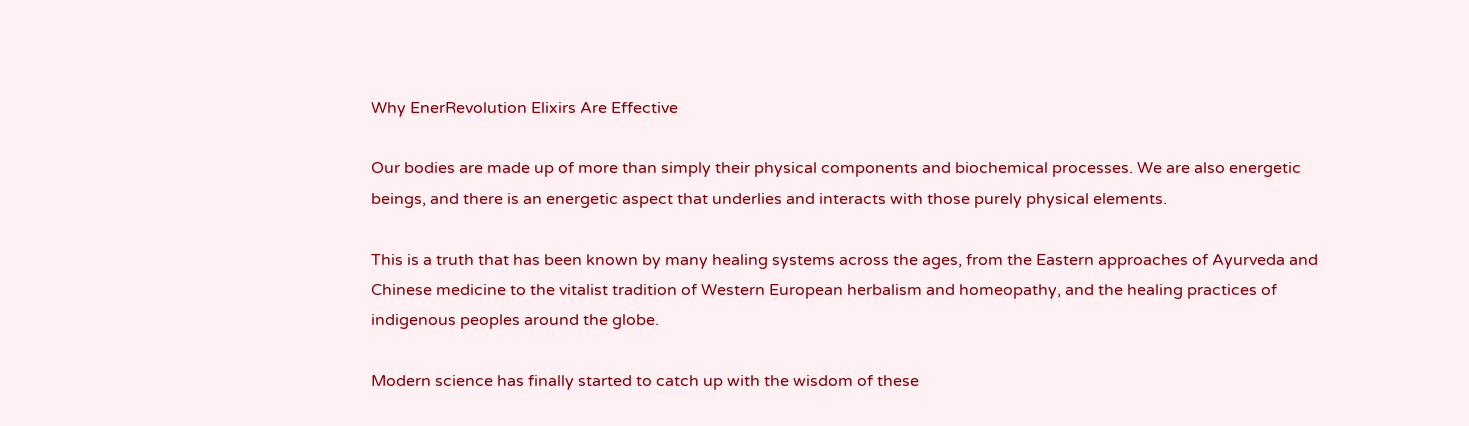Why EnerRevolution Elixirs Are Effective

Our bodies are made up of more than simply their physical components and biochemical processes. We are also energetic beings, and there is an energetic aspect that underlies and interacts with those purely physical elements.

This is a truth that has been known by many healing systems across the ages, from the Eastern approaches of Ayurveda and Chinese medicine to the vitalist tradition of Western European herbalism and homeopathy, and the healing practices of indigenous peoples around the globe.

Modern science has finally started to catch up with the wisdom of these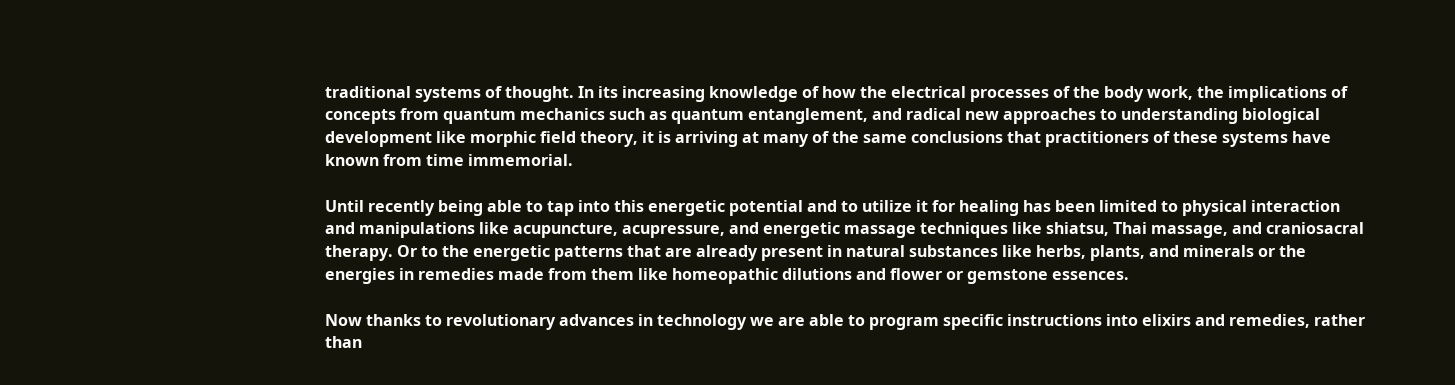traditional systems of thought. In its increasing knowledge of how the electrical processes of the body work, the implications of concepts from quantum mechanics such as quantum entanglement, and radical new approaches to understanding biological development like morphic field theory, it is arriving at many of the same conclusions that practitioners of these systems have known from time immemorial.

Until recently being able to tap into this energetic potential and to utilize it for healing has been limited to physical interaction and manipulations like acupuncture, acupressure, and energetic massage techniques like shiatsu, Thai massage, and craniosacral therapy. Or to the energetic patterns that are already present in natural substances like herbs, plants, and minerals or the energies in remedies made from them like homeopathic dilutions and flower or gemstone essences.

Now thanks to revolutionary advances in technology we are able to program specific instructions into elixirs and remedies, rather than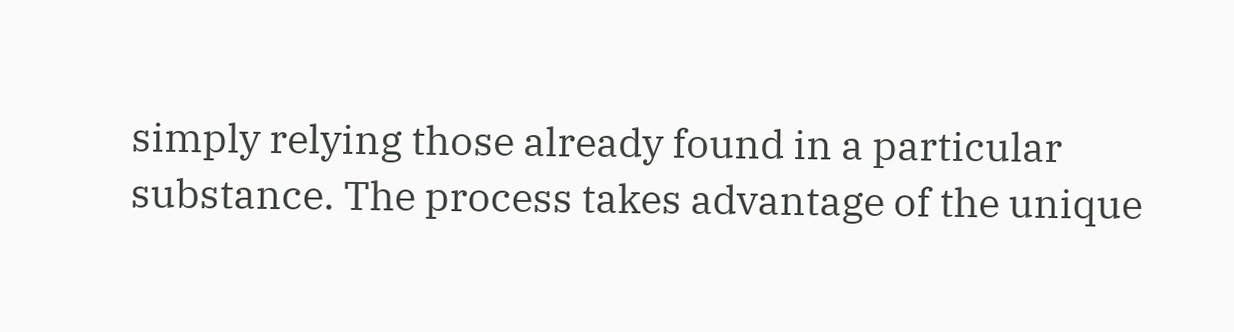simply relying those already found in a particular substance. The process takes advantage of the unique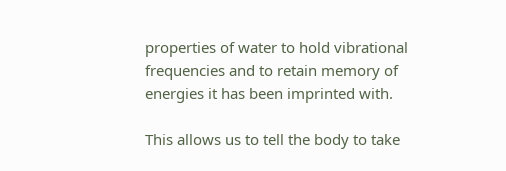properties of water to hold vibrational frequencies and to retain memory of energies it has been imprinted with.

This allows us to tell the body to take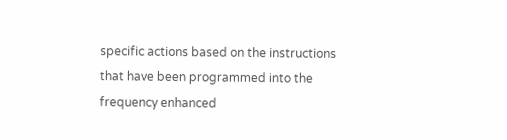specific actions based on the instructions that have been programmed into the frequency enhanced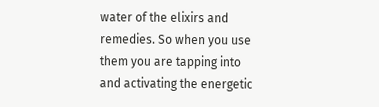water of the elixirs and remedies. So when you use them you are tapping into and activating the energetic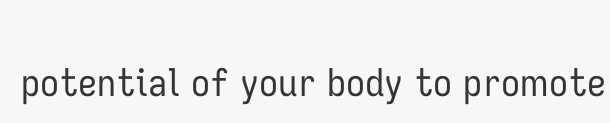potential of your body to promote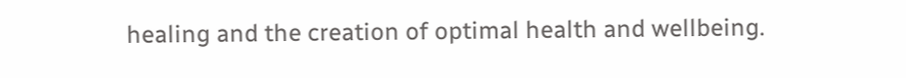healing and the creation of optimal health and wellbeing.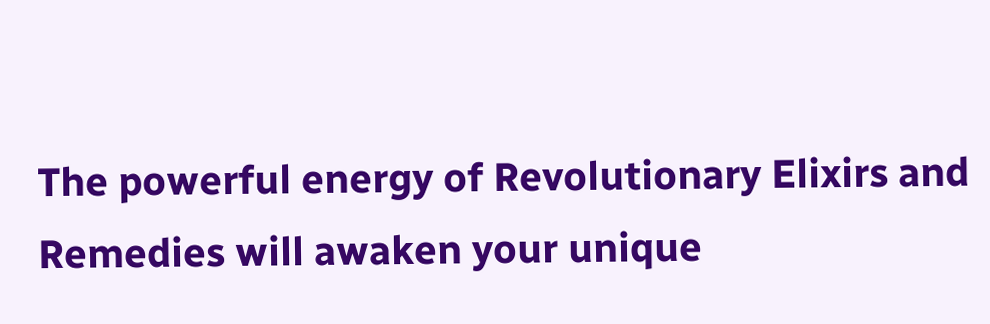The powerful energy of Revolutionary Elixirs and Remedies will awaken your unique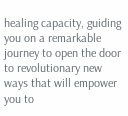healing capacity, guiding you on a remarkable journey to open the door to revolutionary new ways that will empower you to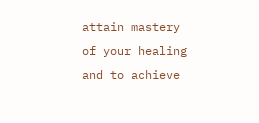attain mastery of your healing and to achieve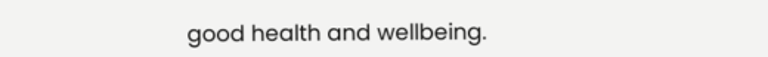good health and wellbeing.